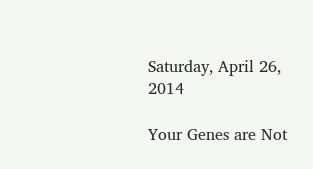Saturday, April 26, 2014

Your Genes are Not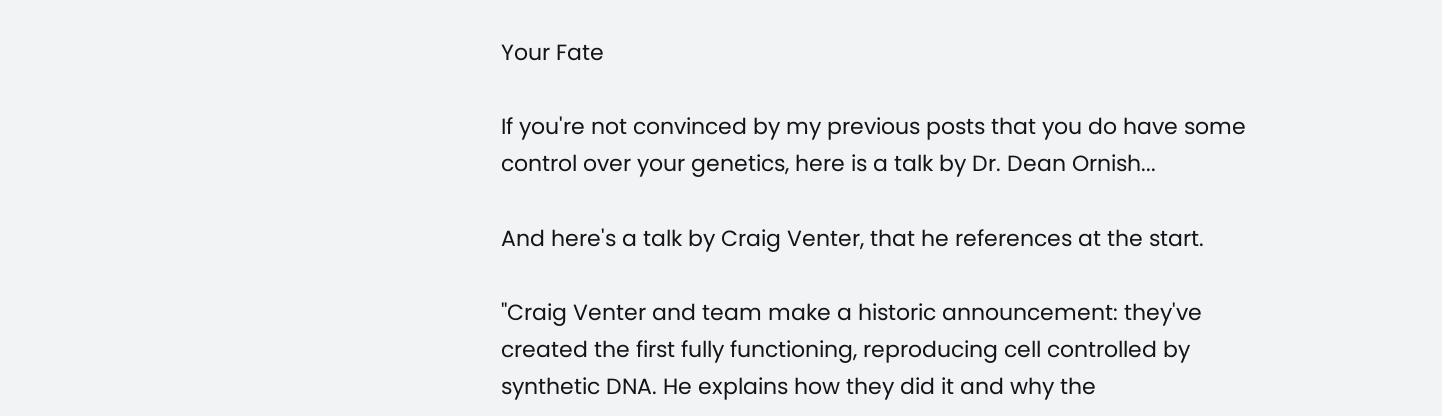Your Fate

If you're not convinced by my previous posts that you do have some control over your genetics, here is a talk by Dr. Dean Ornish...

And here's a talk by Craig Venter, that he references at the start.

"Craig Venter and team make a historic announcement: they've created the first fully functioning, reproducing cell controlled by synthetic DNA. He explains how they did it and why the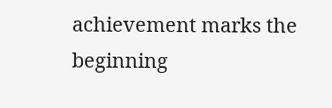achievement marks the beginning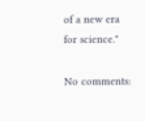of a new era for science."

No comments: